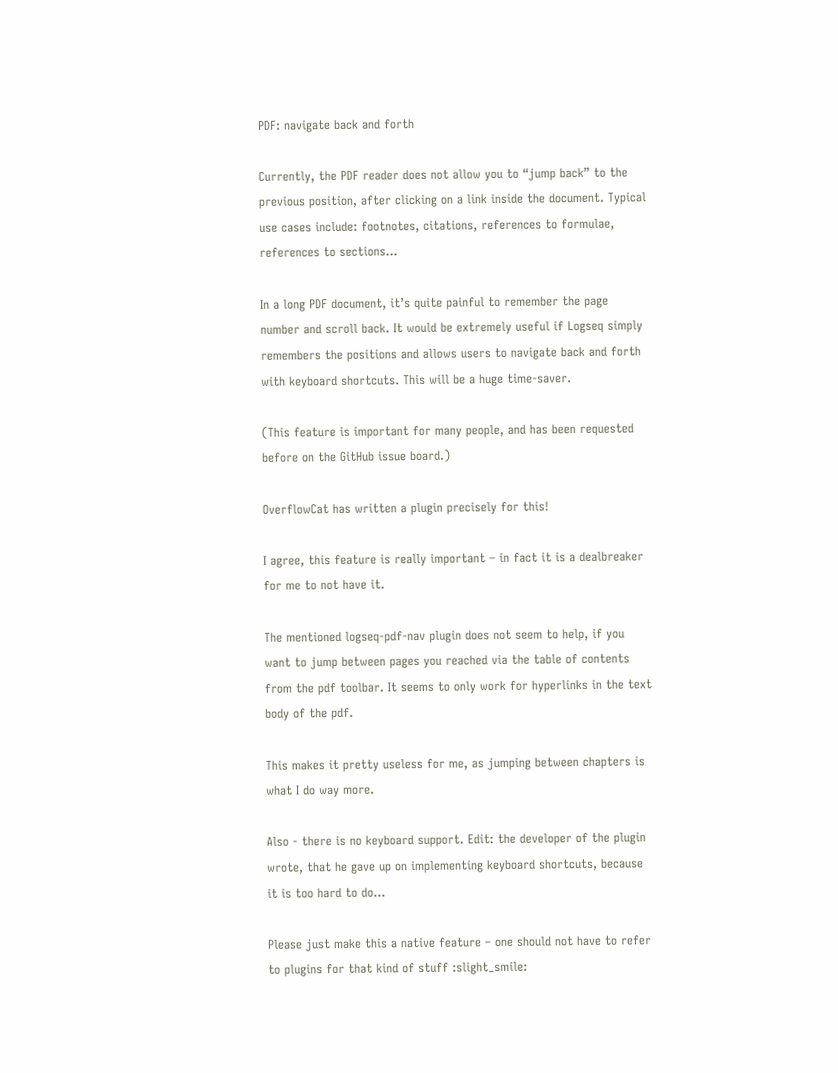PDF: navigate back and forth

Currently, the PDF reader does not allow you to “jump back” to the previous position, after clicking on a link inside the document. Typical use cases include: footnotes, citations, references to formulae, references to sections…

In a long PDF document, it’s quite painful to remember the page number and scroll back. It would be extremely useful if Logseq simply remembers the positions and allows users to navigate back and forth with keyboard shortcuts. This will be a huge time-saver.

(This feature is important for many people, and has been requested before on the GitHub issue board.)

OverflowCat has written a plugin precisely for this!

I agree, this feature is really important – in fact it is a dealbreaker for me to not have it.

The mentioned logseq-pdf-nav plugin does not seem to help, if you want to jump between pages you reached via the table of contents from the pdf toolbar. It seems to only work for hyperlinks in the text body of the pdf.

This makes it pretty useless for me, as jumping between chapters is what I do way more.

Also - there is no keyboard support. Edit: the developer of the plugin wrote, that he gave up on implementing keyboard shortcuts, because it is too hard to do…

Please just make this a native feature – one should not have to refer to plugins for that kind of stuff :slight_smile: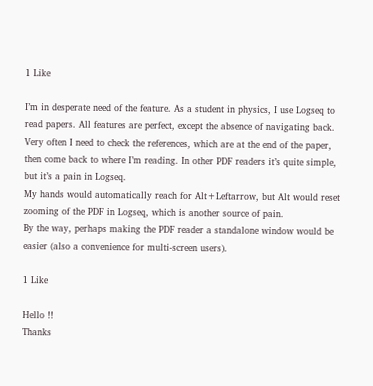1 Like

I’m in desperate need of the feature. As a student in physics, I use Logseq to read papers. All features are perfect, except the absence of navigating back. Very often I need to check the references, which are at the end of the paper, then come back to where I’m reading. In other PDF readers it’s quite simple, but it’s a pain in Logseq.
My hands would automatically reach for Alt+Leftarrow, but Alt would reset zooming of the PDF in Logseq, which is another source of pain.
By the way, perhaps making the PDF reader a standalone window would be easier (also a convenience for multi-screen users).

1 Like

Hello !!
Thanks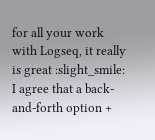for all your work with Logseq, it really is great :slight_smile:
I agree that a back-and-forth option +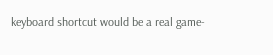keyboard shortcut would be a real game-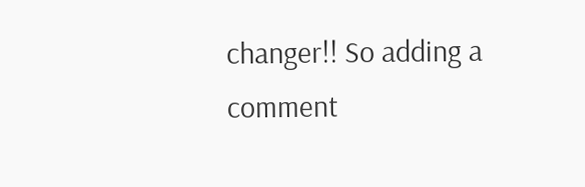changer!! So adding a comment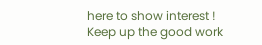here to show interest !
Keep up the good work